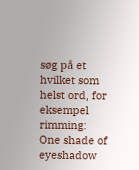søg på et hvilket som helst ord, for eksempel rimming:
One shade of eyeshadow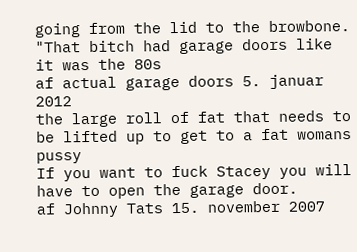going from the lid to the browbone.
"That bitch had garage doors like it was the 80s
af actual garage doors 5. januar 2012
the large roll of fat that needs to be lifted up to get to a fat womans pussy
If you want to fuck Stacey you will have to open the garage door.
af Johnny Tats 15. november 2007